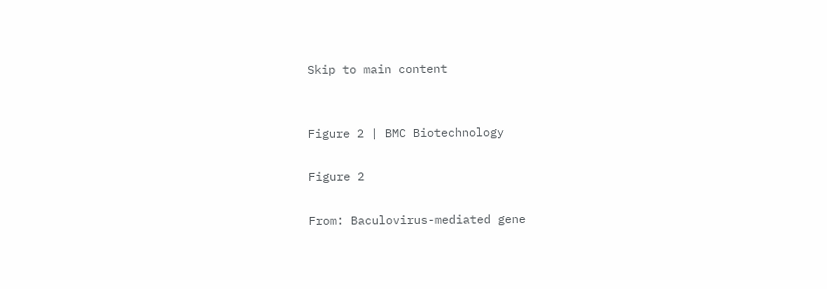Skip to main content


Figure 2 | BMC Biotechnology

Figure 2

From: Baculovirus-mediated gene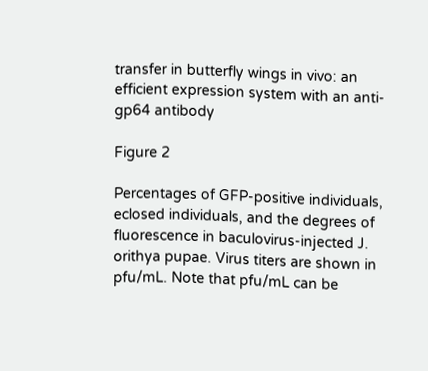transfer in butterfly wings in vivo: an efficient expression system with an anti-gp64 antibody

Figure 2

Percentages of GFP-positive individuals, eclosed individuals, and the degrees of fluorescence in baculovirus-injected J. orithya pupae. Virus titers are shown in pfu/mL. Note that pfu/mL can be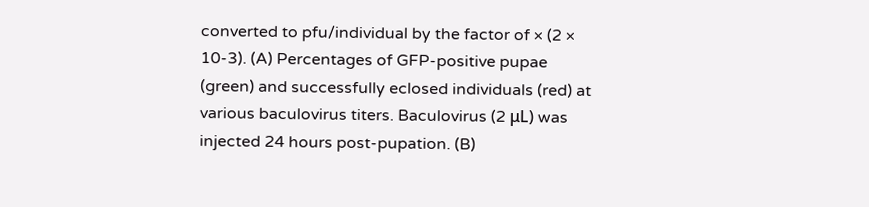converted to pfu/individual by the factor of × (2 × 10-3). (A) Percentages of GFP-positive pupae (green) and successfully eclosed individuals (red) at various baculovirus titers. Baculovirus (2 μL) was injected 24 hours post-pupation. (B)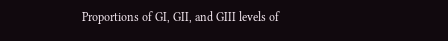Proportions of GI, GII, and GIII levels of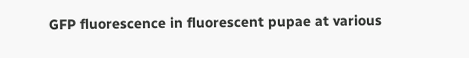GFP fluorescence in fluorescent pupae at various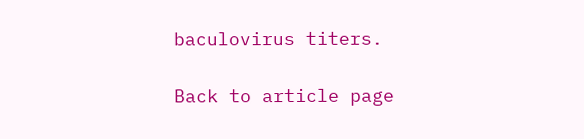baculovirus titers.

Back to article page